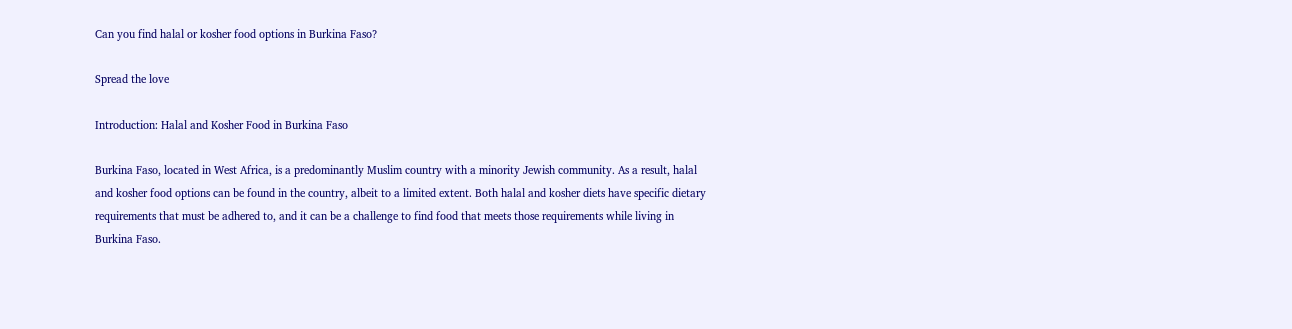Can you find halal or kosher food options in Burkina Faso?

Spread the love

Introduction: Halal and Kosher Food in Burkina Faso

Burkina Faso, located in West Africa, is a predominantly Muslim country with a minority Jewish community. As a result, halal and kosher food options can be found in the country, albeit to a limited extent. Both halal and kosher diets have specific dietary requirements that must be adhered to, and it can be a challenge to find food that meets those requirements while living in Burkina Faso.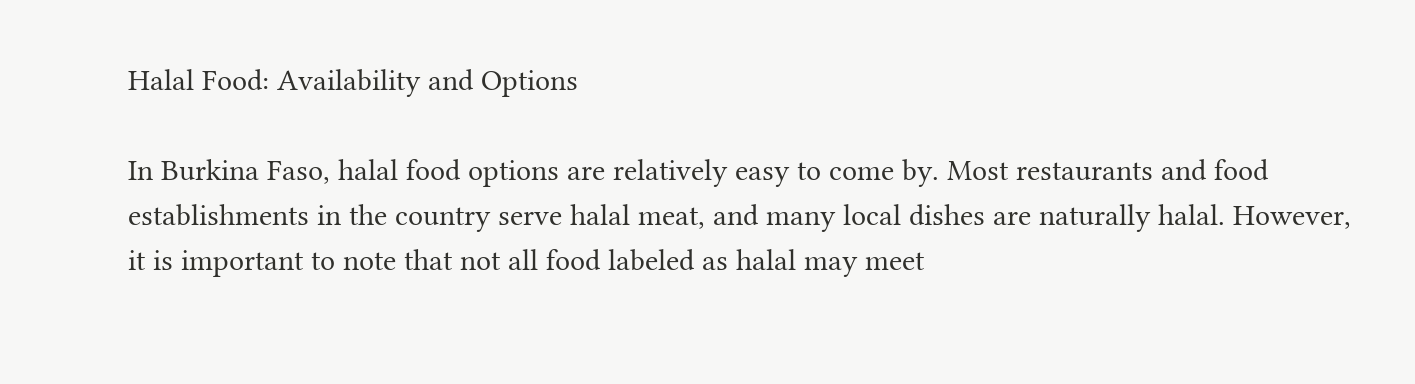Halal Food: Availability and Options

In Burkina Faso, halal food options are relatively easy to come by. Most restaurants and food establishments in the country serve halal meat, and many local dishes are naturally halal. However, it is important to note that not all food labeled as halal may meet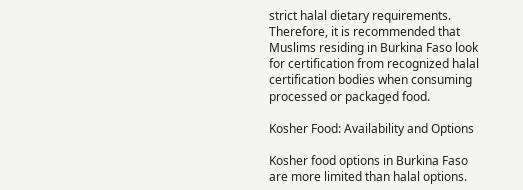strict halal dietary requirements. Therefore, it is recommended that Muslims residing in Burkina Faso look for certification from recognized halal certification bodies when consuming processed or packaged food.

Kosher Food: Availability and Options

Kosher food options in Burkina Faso are more limited than halal options.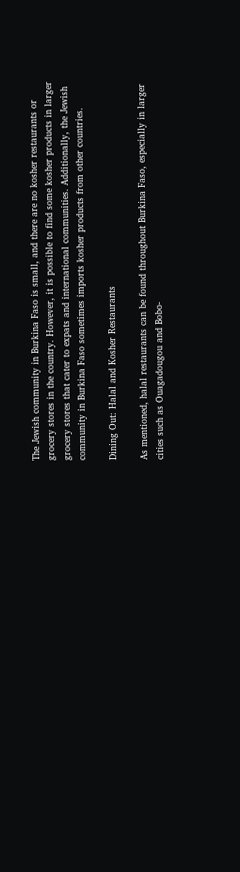The Jewish community in Burkina Faso is small, and there are no kosher restaurants or grocery stores in the country. However, it is possible to find some kosher products in larger grocery stores that cater to expats and international communities. Additionally, the Jewish community in Burkina Faso sometimes imports kosher products from other countries.

Dining Out: Halal and Kosher Restaurants

As mentioned, halal restaurants can be found throughout Burkina Faso, especially in larger cities such as Ouagadougou and Bobo-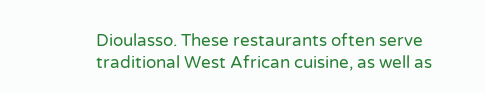Dioulasso. These restaurants often serve traditional West African cuisine, as well as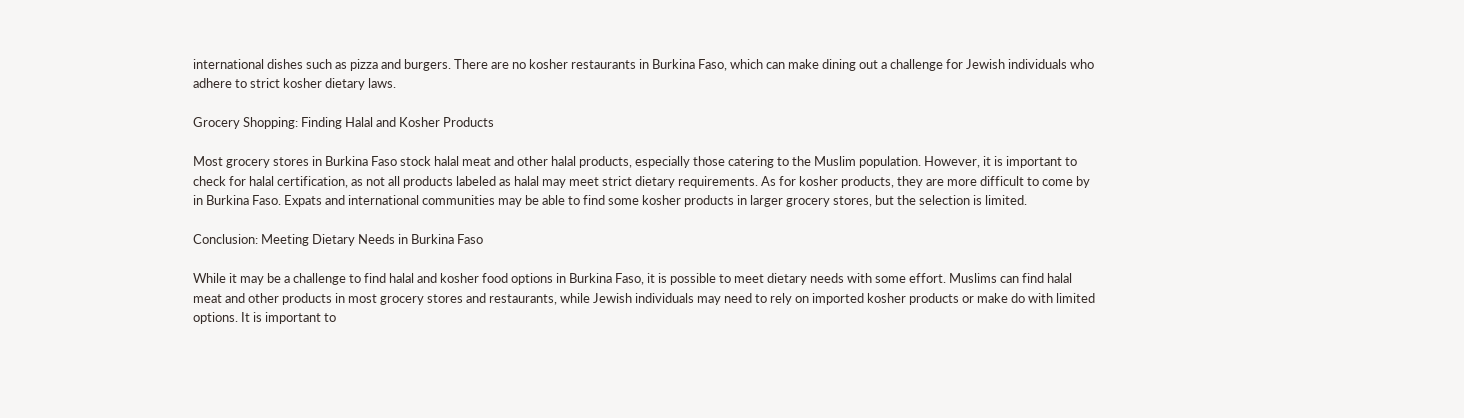international dishes such as pizza and burgers. There are no kosher restaurants in Burkina Faso, which can make dining out a challenge for Jewish individuals who adhere to strict kosher dietary laws.

Grocery Shopping: Finding Halal and Kosher Products

Most grocery stores in Burkina Faso stock halal meat and other halal products, especially those catering to the Muslim population. However, it is important to check for halal certification, as not all products labeled as halal may meet strict dietary requirements. As for kosher products, they are more difficult to come by in Burkina Faso. Expats and international communities may be able to find some kosher products in larger grocery stores, but the selection is limited.

Conclusion: Meeting Dietary Needs in Burkina Faso

While it may be a challenge to find halal and kosher food options in Burkina Faso, it is possible to meet dietary needs with some effort. Muslims can find halal meat and other products in most grocery stores and restaurants, while Jewish individuals may need to rely on imported kosher products or make do with limited options. It is important to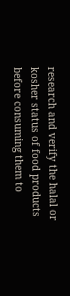research and verify the halal or kosher status of food products before consuming them to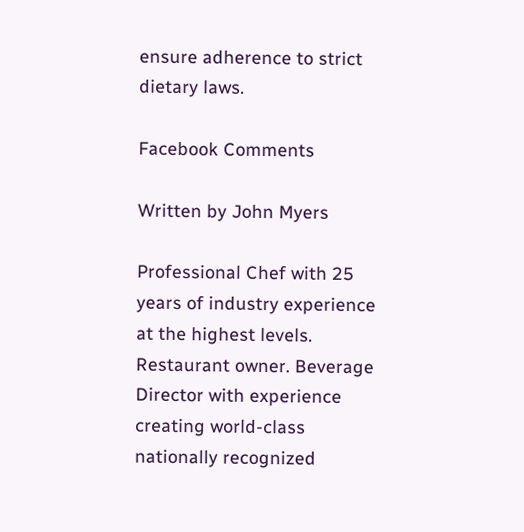ensure adherence to strict dietary laws.

Facebook Comments

Written by John Myers

Professional Chef with 25 years of industry experience at the highest levels. Restaurant owner. Beverage Director with experience creating world-class nationally recognized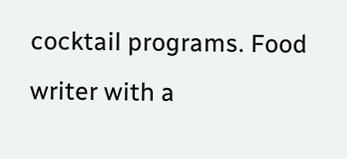cocktail programs. Food writer with a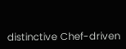distinctive Chef-driven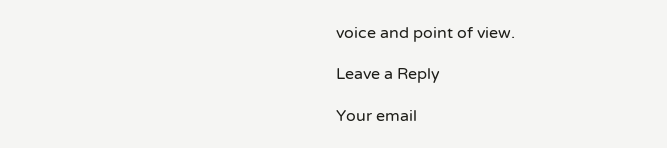voice and point of view.

Leave a Reply

Your email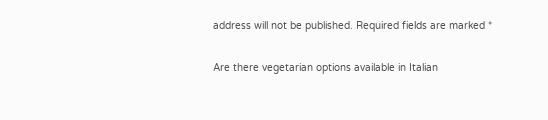address will not be published. Required fields are marked *

Are there vegetarian options available in Italian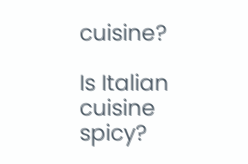cuisine?

Is Italian cuisine spicy?